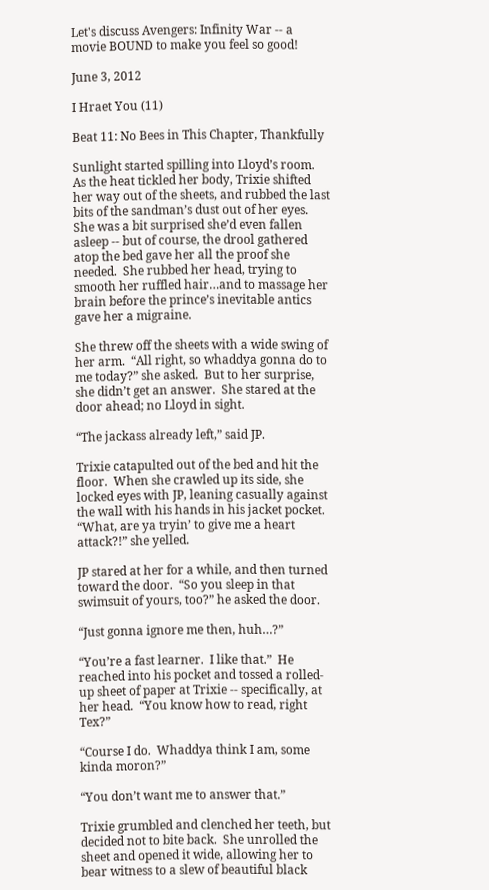Let's discuss Avengers: Infinity War -- a movie BOUND to make you feel so good!

June 3, 2012

I Hraet You (11)

Beat 11: No Bees in This Chapter, Thankfully

Sunlight started spilling into Lloyd’s room.  As the heat tickled her body, Trixie shifted her way out of the sheets, and rubbed the last bits of the sandman’s dust out of her eyes.  She was a bit surprised she’d even fallen asleep -- but of course, the drool gathered atop the bed gave her all the proof she needed.  She rubbed her head, trying to smooth her ruffled hair…and to massage her brain before the prince’s inevitable antics gave her a migraine.

She threw off the sheets with a wide swing of her arm.  “All right, so whaddya gonna do to me today?” she asked.  But to her surprise, she didn’t get an answer.  She stared at the door ahead; no Lloyd in sight.

“The jackass already left,” said JP.

Trixie catapulted out of the bed and hit the floor.  When she crawled up its side, she locked eyes with JP, leaning casually against the wall with his hands in his jacket pocket.  “What, are ya tryin’ to give me a heart attack?!” she yelled.

JP stared at her for a while, and then turned toward the door.  “So you sleep in that swimsuit of yours, too?” he asked the door.

“Just gonna ignore me then, huh…?”

“You’re a fast learner.  I like that.”  He reached into his pocket and tossed a rolled-up sheet of paper at Trixie -- specifically, at her head.  “You know how to read, right Tex?”

“Course I do.  Whaddya think I am, some kinda moron?”

“You don’t want me to answer that.”

Trixie grumbled and clenched her teeth, but decided not to bite back.  She unrolled the sheet and opened it wide, allowing her to bear witness to a slew of beautiful black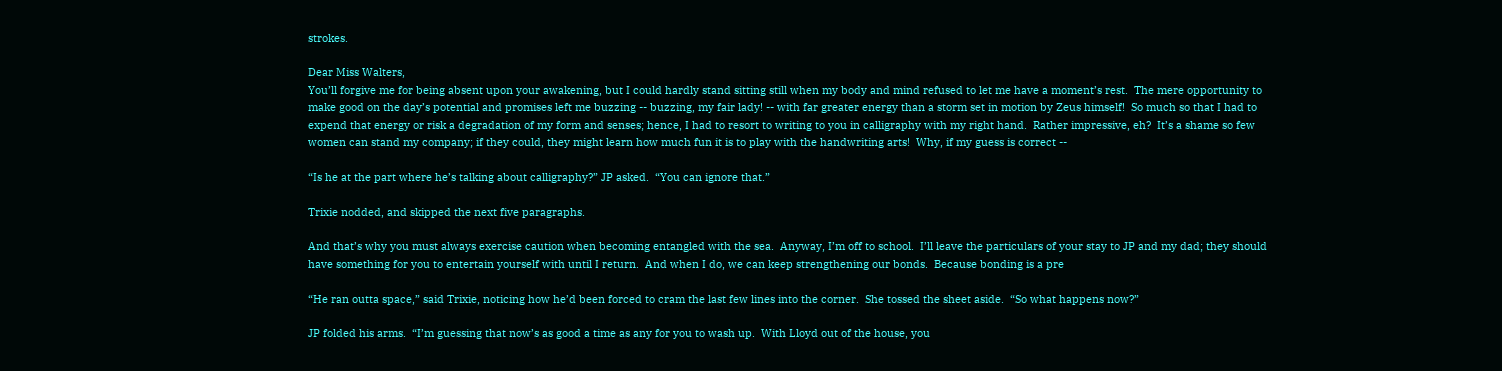strokes.

Dear Miss Walters,
You’ll forgive me for being absent upon your awakening, but I could hardly stand sitting still when my body and mind refused to let me have a moment’s rest.  The mere opportunity to make good on the day’s potential and promises left me buzzing -- buzzing, my fair lady! -- with far greater energy than a storm set in motion by Zeus himself!  So much so that I had to expend that energy or risk a degradation of my form and senses; hence, I had to resort to writing to you in calligraphy with my right hand.  Rather impressive, eh?  It’s a shame so few women can stand my company; if they could, they might learn how much fun it is to play with the handwriting arts!  Why, if my guess is correct --

“Is he at the part where he’s talking about calligraphy?” JP asked.  “You can ignore that.”

Trixie nodded, and skipped the next five paragraphs.

And that’s why you must always exercise caution when becoming entangled with the sea.  Anyway, I’m off to school.  I’ll leave the particulars of your stay to JP and my dad; they should have something for you to entertain yourself with until I return.  And when I do, we can keep strengthening our bonds.  Because bonding is a pre

“He ran outta space,” said Trixie, noticing how he’d been forced to cram the last few lines into the corner.  She tossed the sheet aside.  “So what happens now?”

JP folded his arms.  “I’m guessing that now’s as good a time as any for you to wash up.  With Lloyd out of the house, you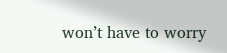won’t have to worry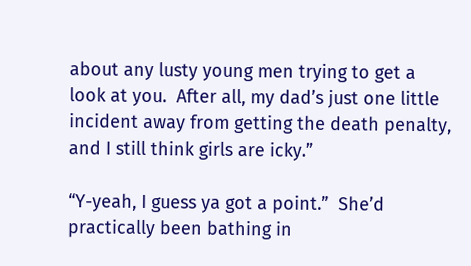about any lusty young men trying to get a look at you.  After all, my dad’s just one little incident away from getting the death penalty, and I still think girls are icky.”

“Y-yeah, I guess ya got a point.”  She’d practically been bathing in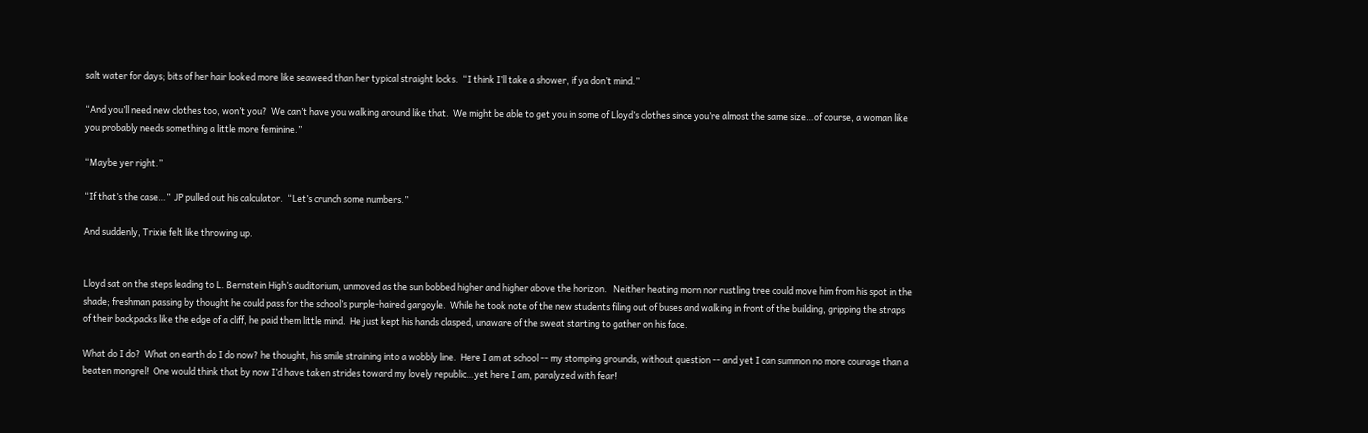salt water for days; bits of her hair looked more like seaweed than her typical straight locks.  “I think I’ll take a shower, if ya don’t mind.”

“And you’ll need new clothes too, won’t you?  We can’t have you walking around like that.  We might be able to get you in some of Lloyd’s clothes since you’re almost the same size…of course, a woman like you probably needs something a little more feminine.”

“Maybe yer right.”

“If that’s the case…”  JP pulled out his calculator.  “Let’s crunch some numbers.”

And suddenly, Trixie felt like throwing up.


Lloyd sat on the steps leading to L. Bernstein High’s auditorium, unmoved as the sun bobbed higher and higher above the horizon.   Neither heating morn nor rustling tree could move him from his spot in the shade; freshman passing by thought he could pass for the school’s purple-haired gargoyle.  While he took note of the new students filing out of buses and walking in front of the building, gripping the straps of their backpacks like the edge of a cliff, he paid them little mind.  He just kept his hands clasped, unaware of the sweat starting to gather on his face.

What do I do?  What on earth do I do now? he thought, his smile straining into a wobbly line.  Here I am at school -- my stomping grounds, without question -- and yet I can summon no more courage than a beaten mongrel!  One would think that by now I’d have taken strides toward my lovely republic…yet here I am, paralyzed with fear!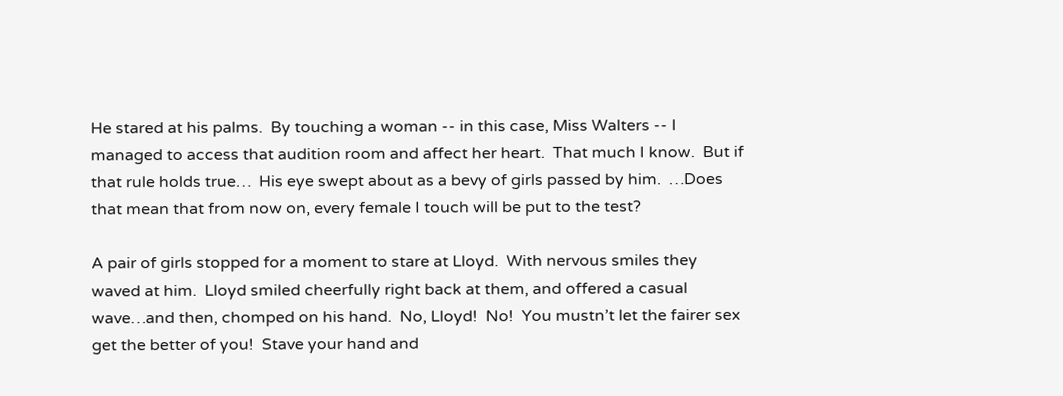He stared at his palms.  By touching a woman -- in this case, Miss Walters -- I managed to access that audition room and affect her heart.  That much I know.  But if that rule holds true…  His eye swept about as a bevy of girls passed by him.  …Does that mean that from now on, every female I touch will be put to the test?

A pair of girls stopped for a moment to stare at Lloyd.  With nervous smiles they waved at him.  Lloyd smiled cheerfully right back at them, and offered a casual wave…and then, chomped on his hand.  No, Lloyd!  No!  You mustn’t let the fairer sex get the better of you!  Stave your hand and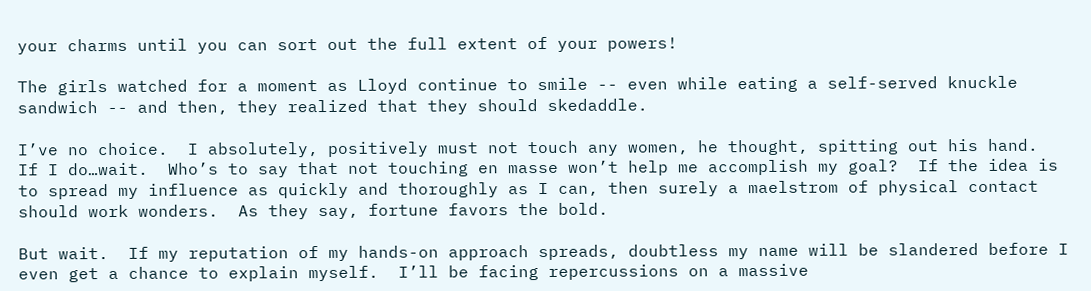your charms until you can sort out the full extent of your powers!

The girls watched for a moment as Lloyd continue to smile -- even while eating a self-served knuckle sandwich -- and then, they realized that they should skedaddle.

I’ve no choice.  I absolutely, positively must not touch any women, he thought, spitting out his hand.  If I do…wait.  Who’s to say that not touching en masse won’t help me accomplish my goal?  If the idea is to spread my influence as quickly and thoroughly as I can, then surely a maelstrom of physical contact should work wonders.  As they say, fortune favors the bold.

But wait.  If my reputation of my hands-on approach spreads, doubtless my name will be slandered before I even get a chance to explain myself.  I’ll be facing repercussions on a massive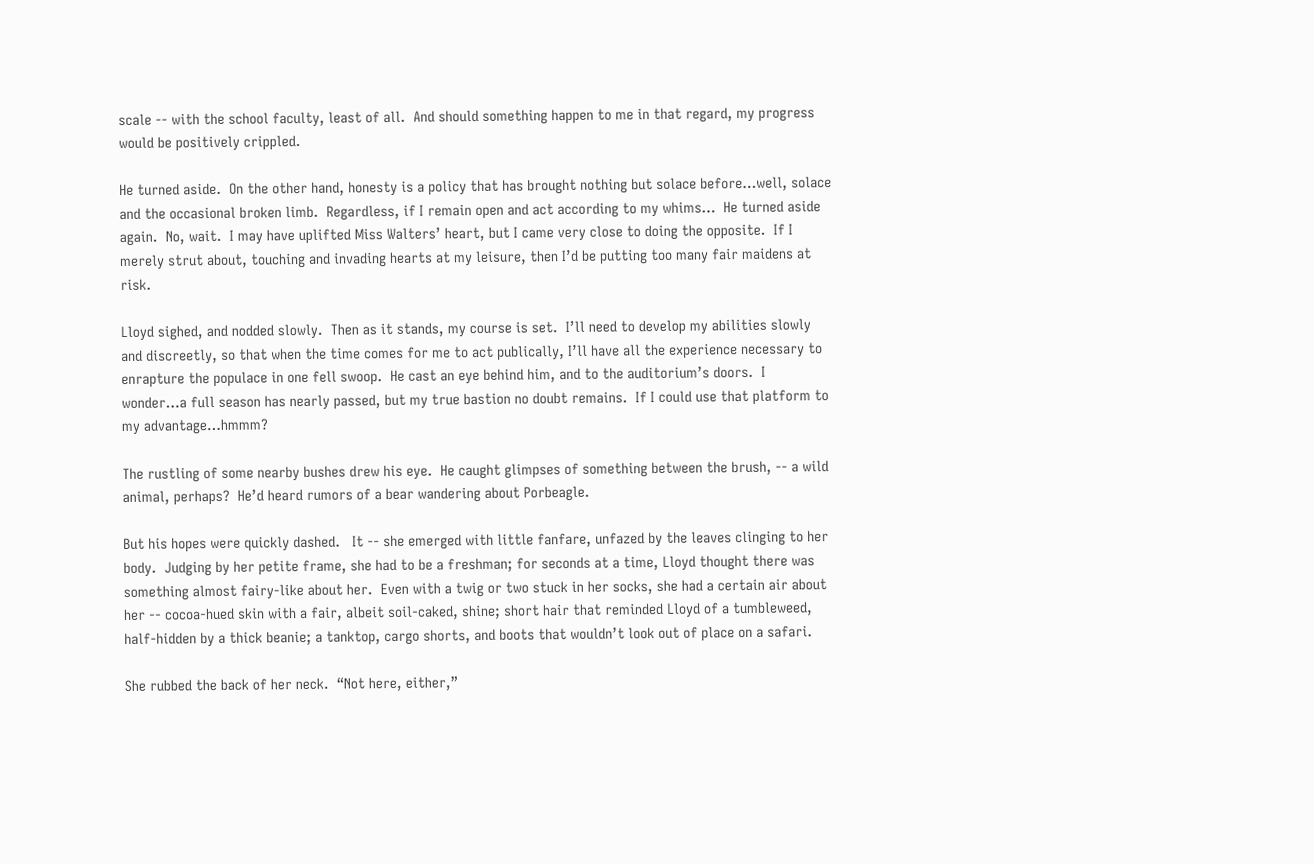scale -- with the school faculty, least of all.  And should something happen to me in that regard, my progress would be positively crippled.

He turned aside.  On the other hand, honesty is a policy that has brought nothing but solace before…well, solace and the occasional broken limb.  Regardless, if I remain open and act according to my whims…  He turned aside again.  No, wait.  I may have uplifted Miss Walters’ heart, but I came very close to doing the opposite.  If I merely strut about, touching and invading hearts at my leisure, then I’d be putting too many fair maidens at risk.

Lloyd sighed, and nodded slowly.  Then as it stands, my course is set.  I’ll need to develop my abilities slowly and discreetly, so that when the time comes for me to act publically, I’ll have all the experience necessary to enrapture the populace in one fell swoop.  He cast an eye behind him, and to the auditorium’s doors.  I wonder…a full season has nearly passed, but my true bastion no doubt remains.  If I could use that platform to my advantage…hmmm?

The rustling of some nearby bushes drew his eye.  He caught glimpses of something between the brush, -- a wild animal, perhaps?  He’d heard rumors of a bear wandering about Porbeagle.

But his hopes were quickly dashed.   It -- she emerged with little fanfare, unfazed by the leaves clinging to her body.  Judging by her petite frame, she had to be a freshman; for seconds at a time, Lloyd thought there was something almost fairy-like about her.  Even with a twig or two stuck in her socks, she had a certain air about her -- cocoa-hued skin with a fair, albeit soil-caked, shine; short hair that reminded Lloyd of a tumbleweed, half-hidden by a thick beanie; a tanktop, cargo shorts, and boots that wouldn’t look out of place on a safari.

She rubbed the back of her neck.  “Not here, either,”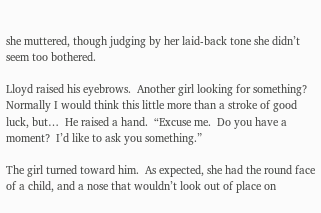she muttered, though judging by her laid-back tone she didn’t seem too bothered.

Lloyd raised his eyebrows.  Another girl looking for something?  Normally I would think this little more than a stroke of good luck, but…  He raised a hand.  “Excuse me.  Do you have a moment?  I’d like to ask you something.”

The girl turned toward him.  As expected, she had the round face of a child, and a nose that wouldn’t look out of place on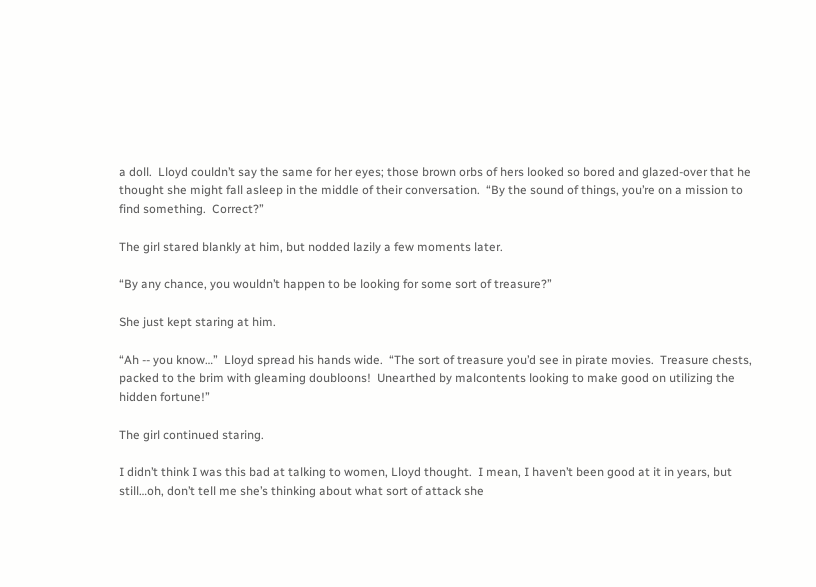a doll.  Lloyd couldn’t say the same for her eyes; those brown orbs of hers looked so bored and glazed-over that he thought she might fall asleep in the middle of their conversation.  “By the sound of things, you’re on a mission to find something.  Correct?”

The girl stared blankly at him, but nodded lazily a few moments later.

“By any chance, you wouldn’t happen to be looking for some sort of treasure?”

She just kept staring at him.

“Ah -- you know…”  Lloyd spread his hands wide.  “The sort of treasure you’d see in pirate movies.  Treasure chests, packed to the brim with gleaming doubloons!  Unearthed by malcontents looking to make good on utilizing the hidden fortune!”

The girl continued staring.

I didn’t think I was this bad at talking to women, Lloyd thought.  I mean, I haven’t been good at it in years, but still…oh, don’t tell me she’s thinking about what sort of attack she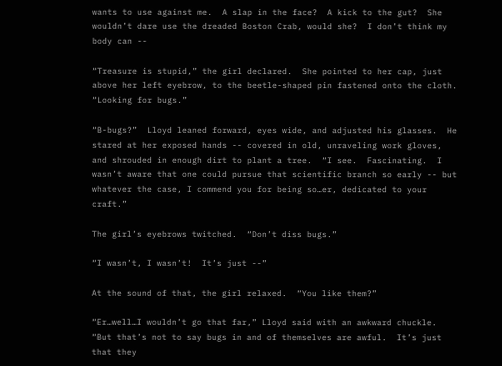wants to use against me.  A slap in the face?  A kick to the gut?  She wouldn’t dare use the dreaded Boston Crab, would she?  I don’t think my body can --

“Treasure is stupid,” the girl declared.  She pointed to her cap, just above her left eyebrow, to the beetle-shaped pin fastened onto the cloth.  “Looking for bugs.”

“B-bugs?”  Lloyd leaned forward, eyes wide, and adjusted his glasses.  He stared at her exposed hands -- covered in old, unraveling work gloves, and shrouded in enough dirt to plant a tree.  “I see.  Fascinating.  I wasn’t aware that one could pursue that scientific branch so early -- but whatever the case, I commend you for being so…er, dedicated to your craft.”

The girl’s eyebrows twitched.  “Don’t diss bugs.”

“I wasn’t, I wasn’t!  It’s just --”

At the sound of that, the girl relaxed.  “You like them?”

“Er…well…I wouldn’t go that far,” Lloyd said with an awkward chuckle.  “But that’s not to say bugs in and of themselves are awful.  It’s just that they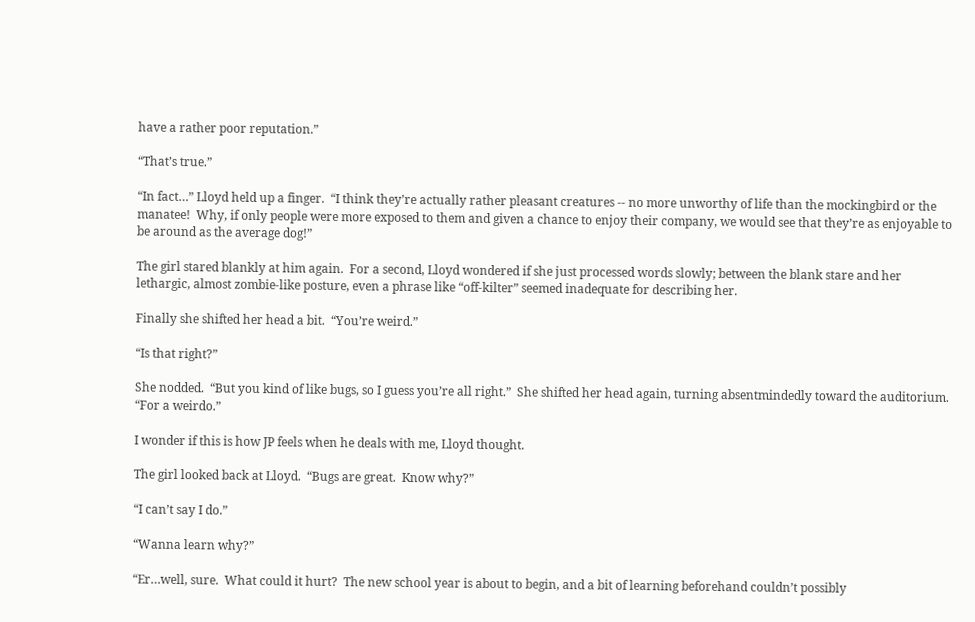have a rather poor reputation.”

“That’s true.”

“In fact…” Lloyd held up a finger.  “I think they’re actually rather pleasant creatures -- no more unworthy of life than the mockingbird or the manatee!  Why, if only people were more exposed to them and given a chance to enjoy their company, we would see that they’re as enjoyable to be around as the average dog!”

The girl stared blankly at him again.  For a second, Lloyd wondered if she just processed words slowly; between the blank stare and her lethargic, almost zombie-like posture, even a phrase like “off-kilter” seemed inadequate for describing her.

Finally she shifted her head a bit.  “You’re weird.”

“Is that right?”

She nodded.  “But you kind of like bugs, so I guess you’re all right.”  She shifted her head again, turning absentmindedly toward the auditorium.  “For a weirdo.”

I wonder if this is how JP feels when he deals with me, Lloyd thought.

The girl looked back at Lloyd.  “Bugs are great.  Know why?”

“I can’t say I do.”

“Wanna learn why?”

“Er…well, sure.  What could it hurt?  The new school year is about to begin, and a bit of learning beforehand couldn’t possibly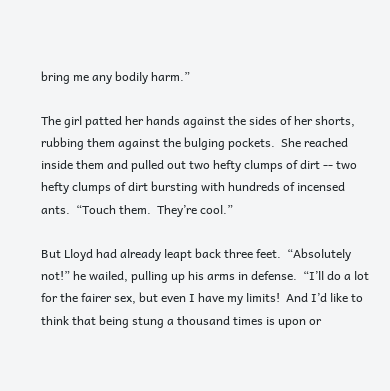bring me any bodily harm.”

The girl patted her hands against the sides of her shorts, rubbing them against the bulging pockets.  She reached inside them and pulled out two hefty clumps of dirt -- two hefty clumps of dirt bursting with hundreds of incensed ants.  “Touch them.  They’re cool.”

But Lloyd had already leapt back three feet.  “Absolutely not!” he wailed, pulling up his arms in defense.  “I’ll do a lot for the fairer sex, but even I have my limits!  And I’d like to think that being stung a thousand times is upon or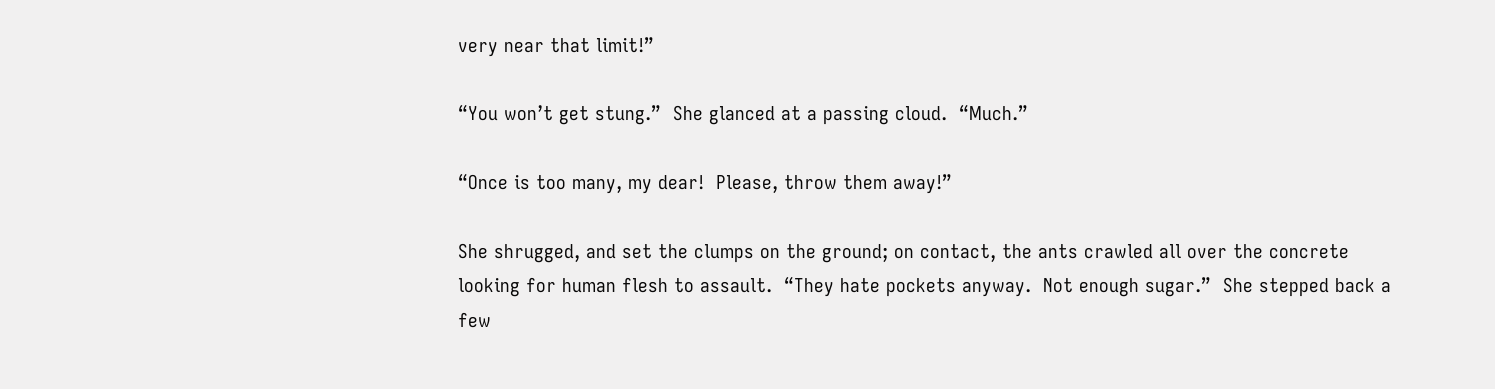very near that limit!”

“You won’t get stung.”  She glanced at a passing cloud.  “Much.”

“Once is too many, my dear!  Please, throw them away!”

She shrugged, and set the clumps on the ground; on contact, the ants crawled all over the concrete looking for human flesh to assault.  “They hate pockets anyway.  Not enough sugar.”  She stepped back a few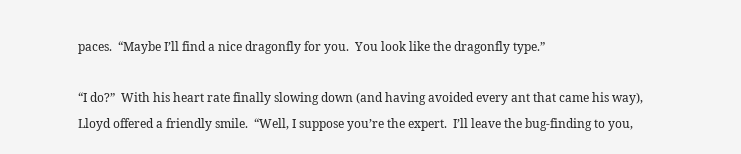paces.  “Maybe I’ll find a nice dragonfly for you.  You look like the dragonfly type.”

“I do?”  With his heart rate finally slowing down (and having avoided every ant that came his way), Lloyd offered a friendly smile.  “Well, I suppose you’re the expert.  I’ll leave the bug-finding to you,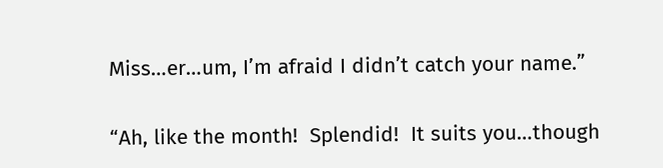Miss…er…um, I’m afraid I didn’t catch your name.”


“Ah, like the month!  Splendid!  It suits you…though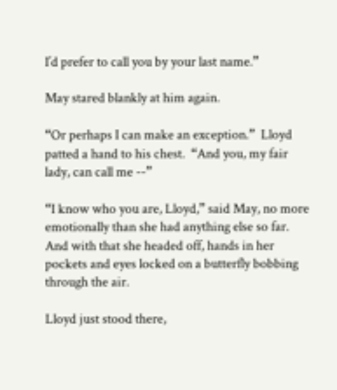I’d prefer to call you by your last name.”

May stared blankly at him again.

“Or perhaps I can make an exception.”  Lloyd patted a hand to his chest.  “And you, my fair lady, can call me --”

“I know who you are, Lloyd,” said May, no more emotionally than she had anything else so far.  And with that she headed off, hands in her pockets and eyes locked on a butterfly bobbing through the air.

Lloyd just stood there,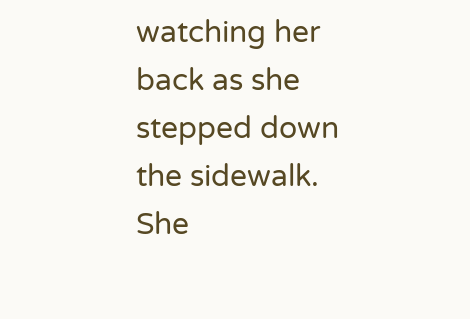watching her back as she stepped down the sidewalk.  She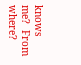knows me?  From where?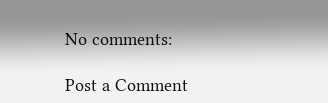No comments:

Post a Comment